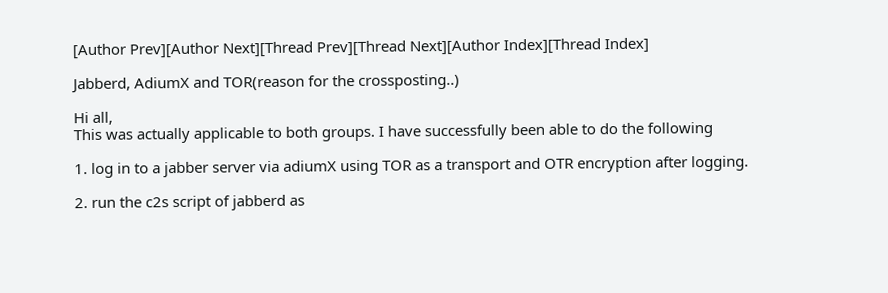[Author Prev][Author Next][Thread Prev][Thread Next][Author Index][Thread Index]

Jabberd, AdiumX and TOR(reason for the crossposting..)

Hi all,
This was actually applicable to both groups. I have successfully been able to do the following

1. log in to a jabber server via adiumX using TOR as a transport and OTR encryption after logging.

2. run the c2s script of jabberd as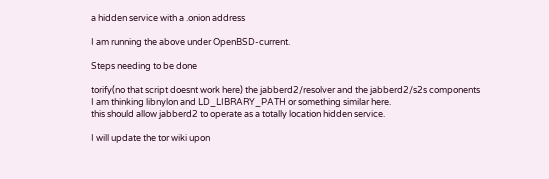a hidden service with a .onion address

I am running the above under OpenBSD-current.

Steps needing to be done

torify(no that script doesnt work here) the jabberd2/resolver and the jabberd2/s2s components
I am thinking libnylon and LD_LIBRARY_PATH or something similar here.
this should allow jabberd2 to operate as a totally location hidden service.

I will update the tor wiki upon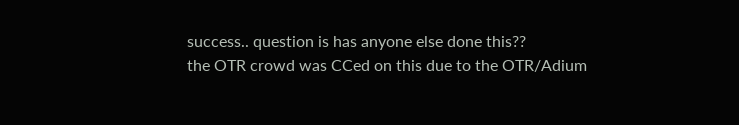success.. question is has anyone else done this??
the OTR crowd was CCed on this due to the OTR/Adium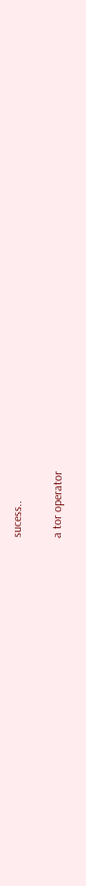sucess..

a tor operator